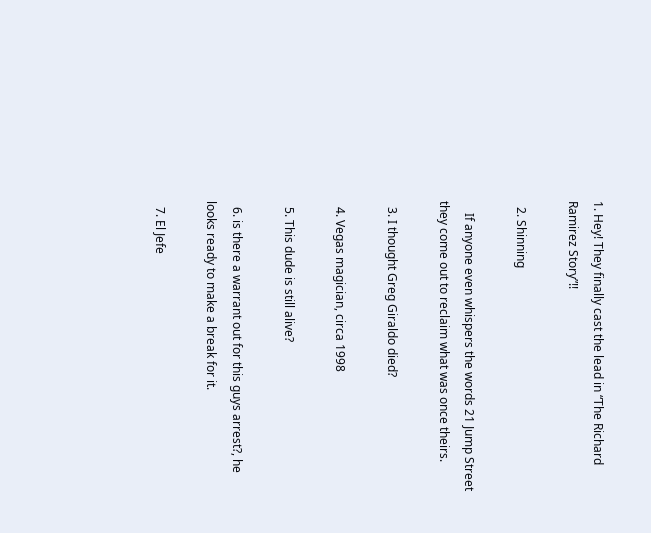1. Hey! They finally cast the lead in “The Richard Ramirez Story”!!

  2. Shinning

    If anyone even whispers the words 21 Jump Street they come out to reclaim what was once theirs.

  3. I thought Greg Giraldo died?

  4. Vegas magician, circa 1998

  5. This dude is still alive?

  6. is there a warrant out for this guys arrest?, he looks ready to make a break for it.

  7. El Jefe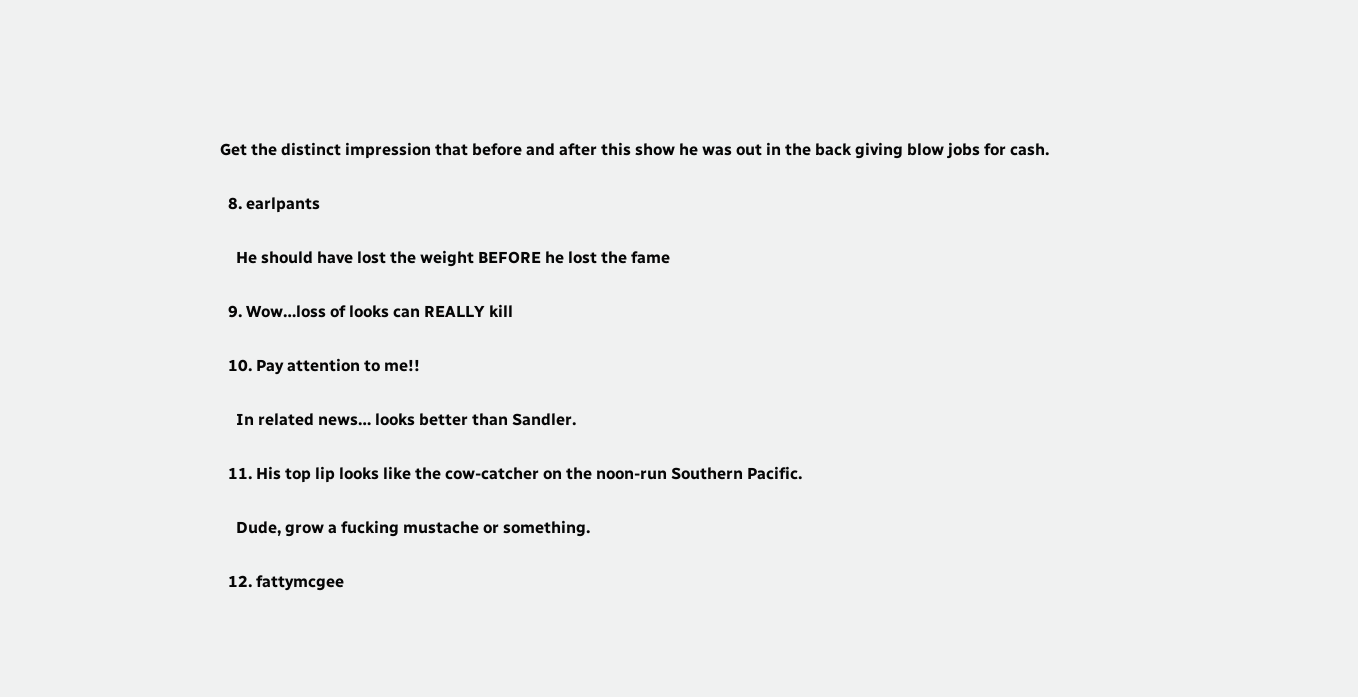Get the distinct impression that before and after this show he was out in the back giving blow jobs for cash.

  8. earlpants

    He should have lost the weight BEFORE he lost the fame

  9. Wow…loss of looks can REALLY kill

  10. Pay attention to me!!

    In related news… looks better than Sandler.

  11. His top lip looks like the cow-catcher on the noon-run Southern Pacific.

    Dude, grow a fucking mustache or something.

  12. fattymcgee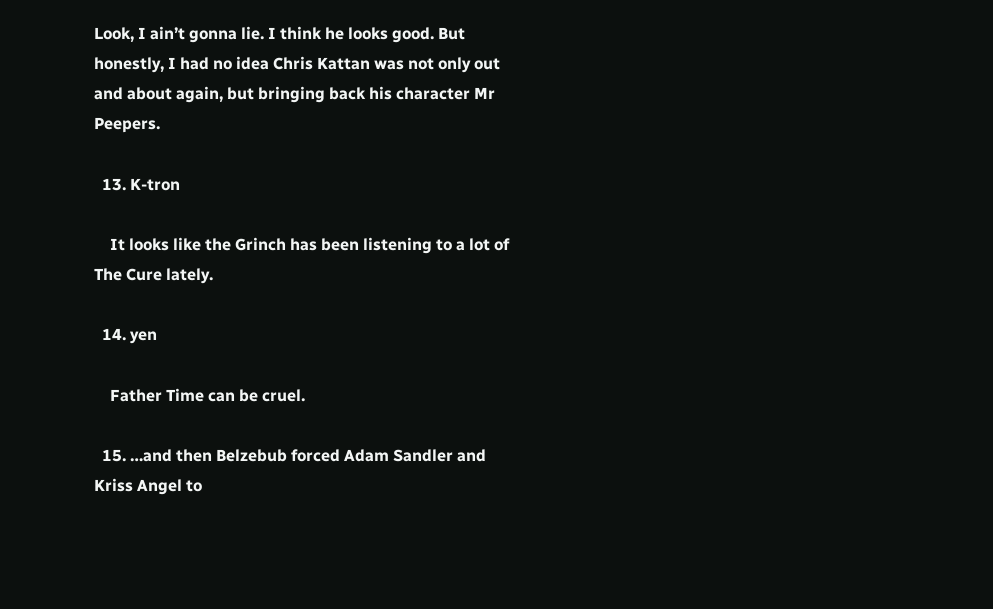Look, I ain’t gonna lie. I think he looks good. But honestly, I had no idea Chris Kattan was not only out and about again, but bringing back his character Mr Peepers.

  13. K-tron

    It looks like the Grinch has been listening to a lot of The Cure lately.

  14. yen

    Father Time can be cruel.

  15. …and then Belzebub forced Adam Sandler and Kriss Angel to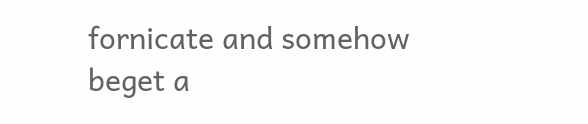fornicate and somehow beget a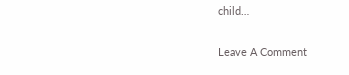child…

Leave A Comment